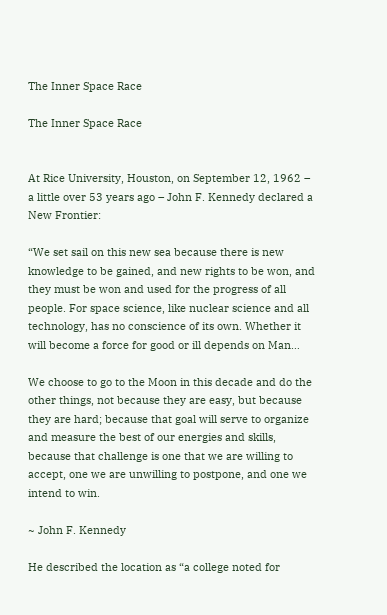The Inner Space Race

The Inner Space Race


At Rice University, Houston, on September 12, 1962 – a little over 53 years ago – John F. Kennedy declared a New Frontier:

“We set sail on this new sea because there is new knowledge to be gained, and new rights to be won, and they must be won and used for the progress of all people. For space science, like nuclear science and all technology, has no conscience of its own. Whether it will become a force for good or ill depends on Man…

We choose to go to the Moon in this decade and do the other things, not because they are easy, but because they are hard; because that goal will serve to organize and measure the best of our energies and skills, because that challenge is one that we are willing to accept, one we are unwilling to postpone, and one we intend to win.

~ John F. Kennedy

He described the location as “a college noted for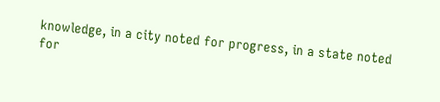knowledge, in a city noted for progress, in a state noted for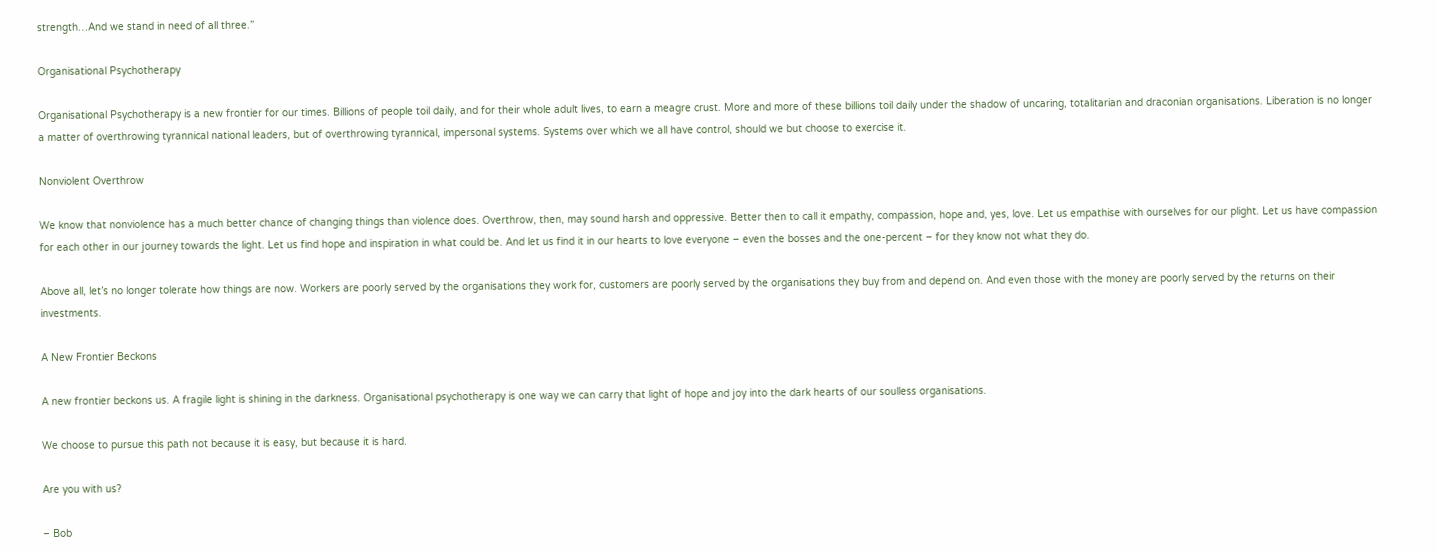strength…And we stand in need of all three.”

Organisational Psychotherapy

Organisational Psychotherapy is a new frontier for our times. Billions of people toil daily, and for their whole adult lives, to earn a meagre crust. More and more of these billions toil daily under the shadow of uncaring, totalitarian and draconian organisations. Liberation is no longer a matter of overthrowing tyrannical national leaders, but of overthrowing tyrannical, impersonal systems. Systems over which we all have control, should we but choose to exercise it.

Nonviolent Overthrow

We know that nonviolence has a much better chance of changing things than violence does. Overthrow, then, may sound harsh and oppressive. Better then to call it empathy, compassion, hope and, yes, love. Let us empathise with ourselves for our plight. Let us have compassion for each other in our journey towards the light. Let us find hope and inspiration in what could be. And let us find it in our hearts to love everyone – even the bosses and the one-percent – for they know not what they do.

Above all, let’s no longer tolerate how things are now. Workers are poorly served by the organisations they work for, customers are poorly served by the organisations they buy from and depend on. And even those with the money are poorly served by the returns on their investments.

A New Frontier Beckons

A new frontier beckons us. A fragile light is shining in the darkness. Organisational psychotherapy is one way we can carry that light of hope and joy into the dark hearts of our soulless organisations.

We choose to pursue this path not because it is easy, but because it is hard.

Are you with us?

– Bob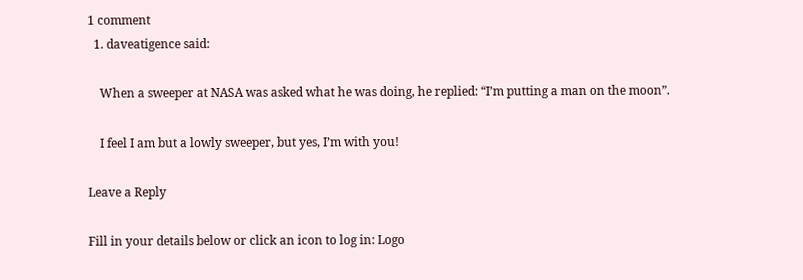1 comment
  1. daveatigence said:

    When a sweeper at NASA was asked what he was doing, he replied: “I’m putting a man on the moon”.

    I feel I am but a lowly sweeper, but yes, I’m with you!

Leave a Reply

Fill in your details below or click an icon to log in: Logo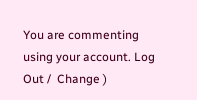You are commenting using your account. Log Out /  Change )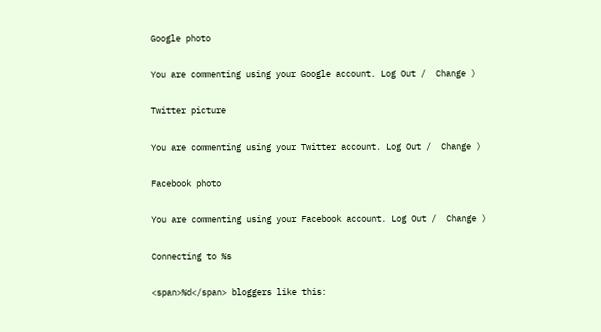Google photo

You are commenting using your Google account. Log Out /  Change )

Twitter picture

You are commenting using your Twitter account. Log Out /  Change )

Facebook photo

You are commenting using your Facebook account. Log Out /  Change )

Connecting to %s

<span>%d</span> bloggers like this: